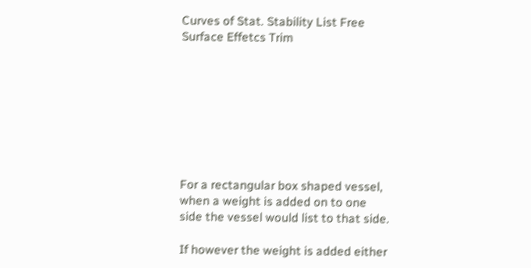Curves of Stat. Stability List Free Surface Effetcs Trim








For a rectangular box shaped vessel, when a weight is added on to one side the vessel would list to that side.

If however the weight is added either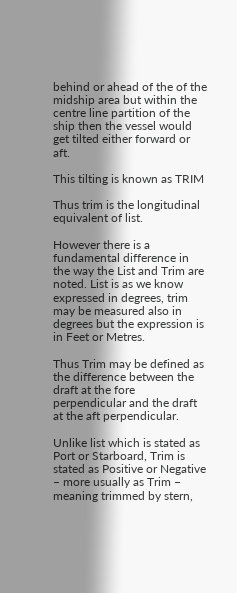behind or ahead of the of the midship area but within the centre line partition of the ship then the vessel would get tilted either forward or aft.

This tilting is known as TRIM

Thus trim is the longitudinal equivalent of list.

However there is a fundamental difference in the way the List and Trim are noted. List is as we know expressed in degrees, trim may be measured also in degrees but the expression is in Feet or Metres.

Thus Trim may be defined as the difference between the draft at the fore perpendicular and the draft at the aft perpendicular.

Unlike list which is stated as Port or Starboard, Trim is stated as Positive or Negative – more usually as Trim – meaning trimmed by stern,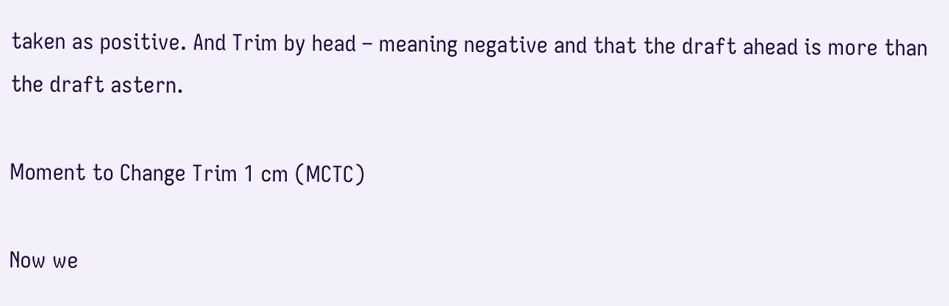taken as positive. And Trim by head – meaning negative and that the draft ahead is more than the draft astern.

Moment to Change Trim 1 cm (MCTC)

Now we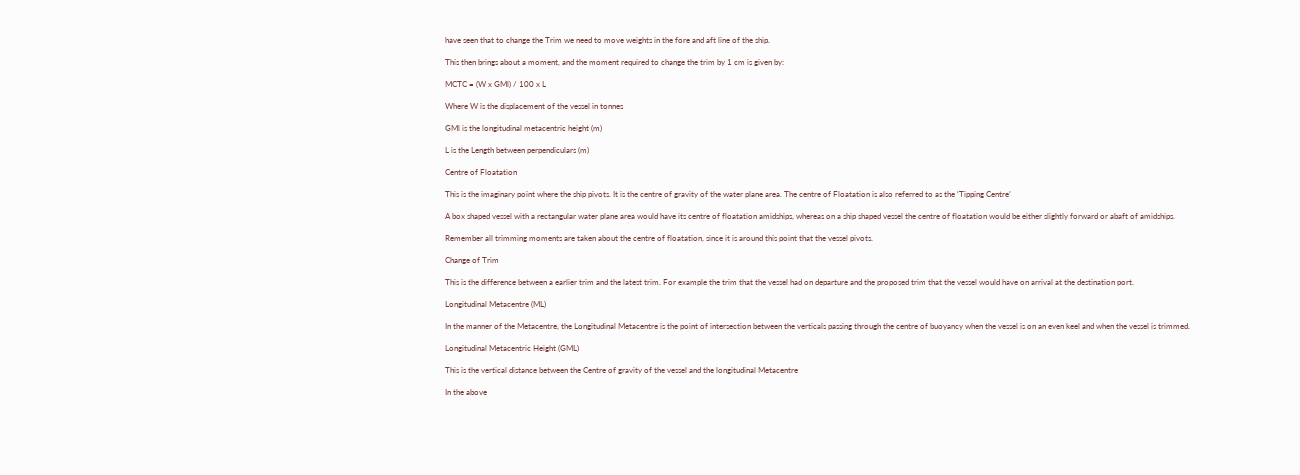have seen that to change the Trim we need to move weights in the fore and aft line of the ship.

This then brings about a moment, and the moment required to change the trim by 1 cm is given by:

MCTC = (W x GMl) / 100 x L

Where W is the displacement of the vessel in tonnes

GMl is the longitudinal metacentric height (m)

L is the Length between perpendiculars (m)

Centre of Floatation

This is the imaginary point where the ship pivots. It is the centre of gravity of the water plane area. The centre of Floatation is also referred to as the ‘Tipping Centre’

A box shaped vessel with a rectangular water plane area would have its centre of floatation amidships, whereas on a ship shaped vessel the centre of floatation would be either slightly forward or abaft of amidships.

Remember all trimming moments are taken about the centre of floatation, since it is around this point that the vessel pivots.

Change of Trim

This is the difference between a earlier trim and the latest trim. For example the trim that the vessel had on departure and the proposed trim that the vessel would have on arrival at the destination port.

Longitudinal Metacentre (ML)

In the manner of the Metacentre, the Longitudinal Metacentre is the point of intersection between the verticals passing through the centre of buoyancy when the vessel is on an even keel and when the vessel is trimmed.

Longitudinal Metacentric Height (GML)

This is the vertical distance between the Centre of gravity of the vessel and the longitudinal Metacentre

In the above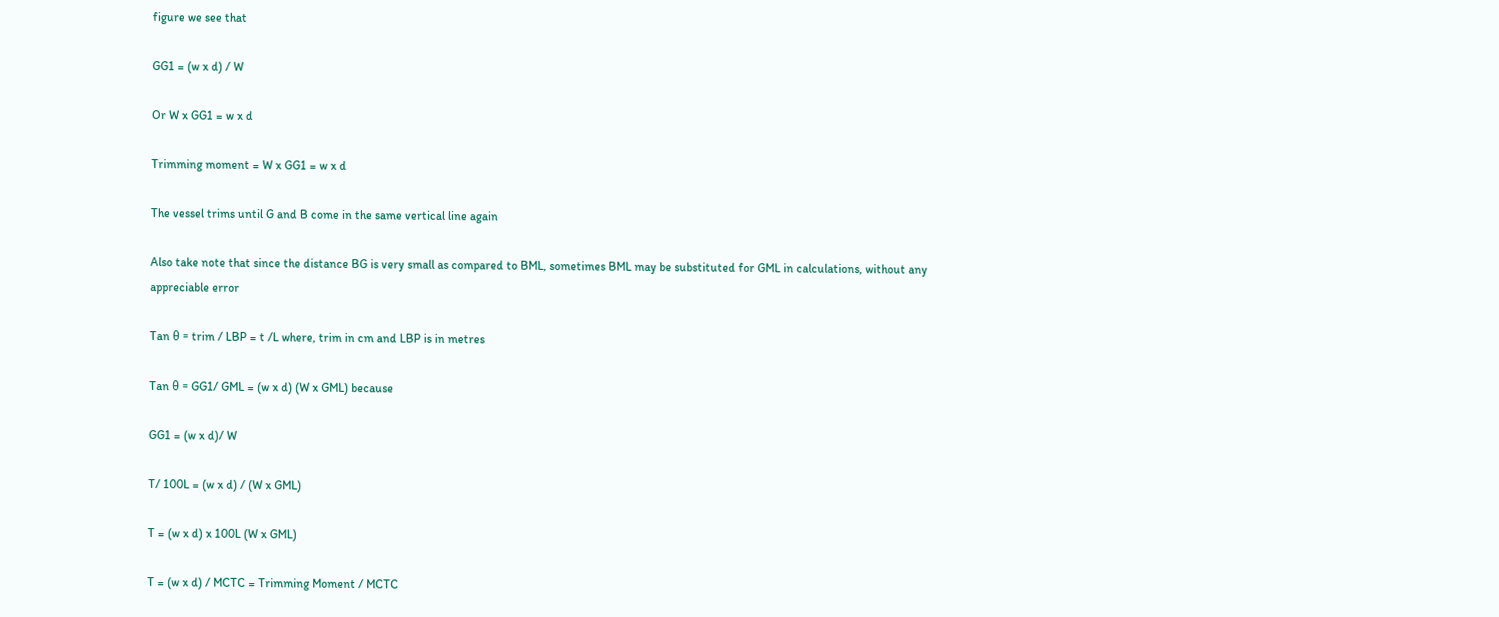figure we see that

GG1 = (w x d) / W

Or W x GG1 = w x d

Trimming moment = W x GG1 = w x d

The vessel trims until G and B come in the same vertical line again

Also take note that since the distance BG is very small as compared to BML, sometimes BML may be substituted for GML in calculations, without any appreciable error

Tan θ = trim / LBP = t /L where, trim in cm and LBP is in metres

Tan θ = GG1/ GML = (w x d) (W x GML) because

GG1 = (w x d)/ W

T/ 100L = (w x d) / (W x GML)

T = (w x d) x 100L (W x GML)

T = (w x d) / MCTC = Trimming Moment / MCTC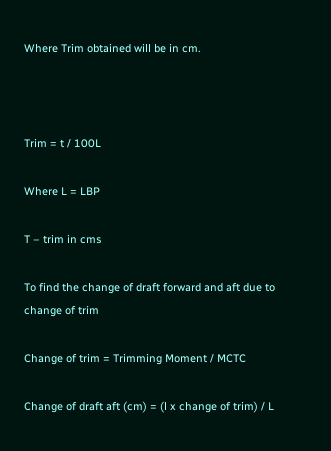Where Trim obtained will be in cm.



Trim = t / 100L

Where L = LBP

T – trim in cms

To find the change of draft forward and aft due to change of trim

Change of trim = Trimming Moment / MCTC

Change of draft aft (cm) = (l x change of trim) / L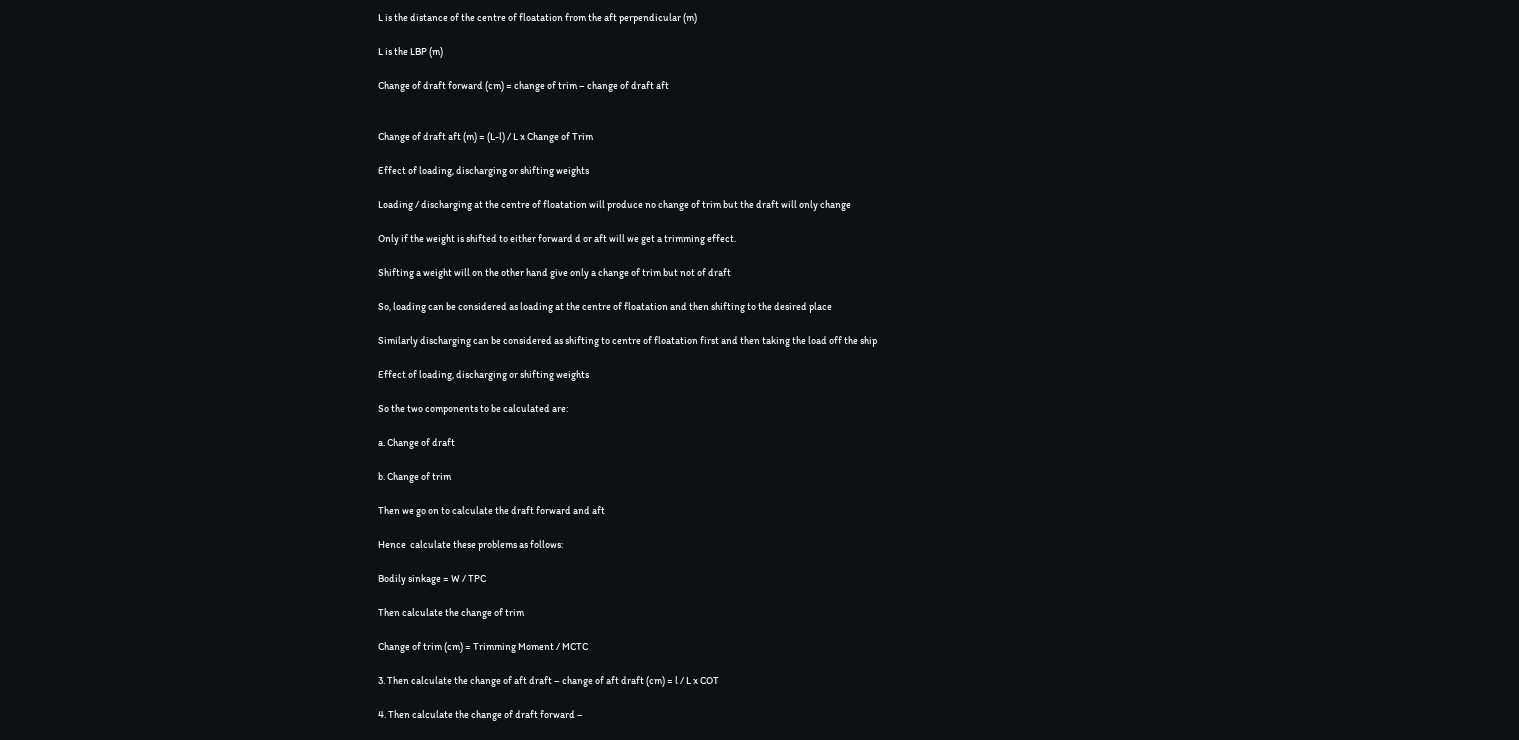L is the distance of the centre of floatation from the aft perpendicular (m)

L is the LBP (m)

Change of draft forward (cm) = change of trim – change of draft aft


Change of draft aft (m) = (L-l) / L x Change of Trim

Effect of loading, discharging or shifting weights

Loading / discharging at the centre of floatation will produce no change of trim but the draft will only change

Only if the weight is shifted to either forward d or aft will we get a trimming effect.

Shifting a weight will on the other hand give only a change of trim but not of draft

So, loading can be considered as loading at the centre of floatation and then shifting to the desired place

Similarly discharging can be considered as shifting to centre of floatation first and then taking the load off the ship

Effect of loading, discharging or shifting weights

So the two components to be calculated are:

a. Change of draft

b. Change of trim

Then we go on to calculate the draft forward and aft

Hence  calculate these problems as follows:

Bodily sinkage = W / TPC

Then calculate the change of trim

Change of trim (cm) = Trimming Moment / MCTC

3. Then calculate the change of aft draft – change of aft draft (cm) = l / L x COT

4. Then calculate the change of draft forward –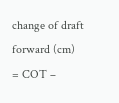change of draft forward (cm) = COT –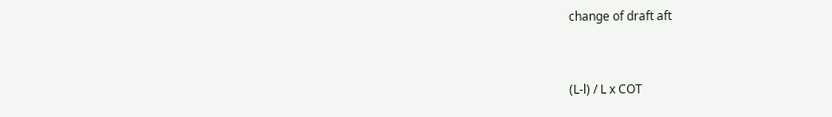change of draft aft


(L-l) / L x COT